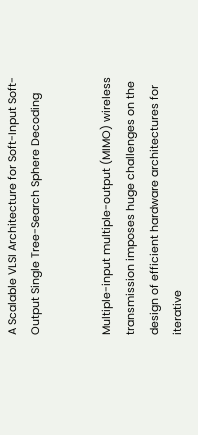A Scalable VLSI Architecture for Soft-Input Soft-Output Single Tree-Search Sphere Decoding


Multiple-input multiple-output (MIMO) wireless transmission imposes huge challenges on the design of efficient hardware architectures for iterative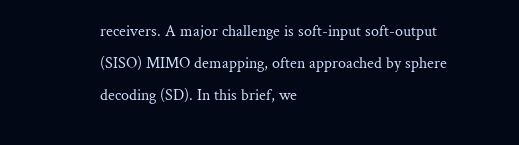receivers. A major challenge is soft-input soft-output (SISO) MIMO demapping, often approached by sphere decoding (SD). In this brief, we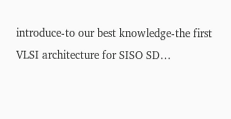introduce-to our best knowledge-the first VLSI architecture for SISO SD…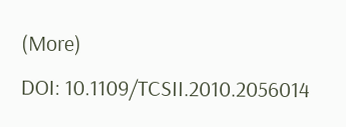(More)
DOI: 10.1109/TCSII.2010.2056014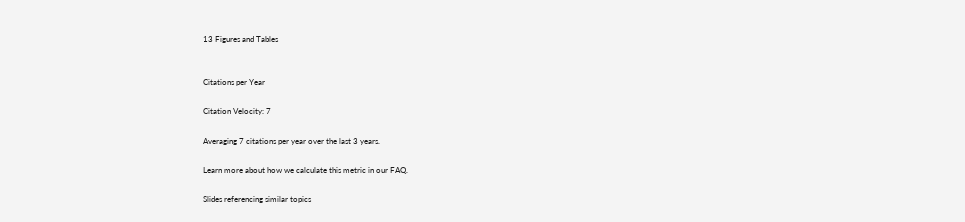13 Figures and Tables


Citations per Year

Citation Velocity: 7

Averaging 7 citations per year over the last 3 years.

Learn more about how we calculate this metric in our FAQ.

Slides referencing similar topics